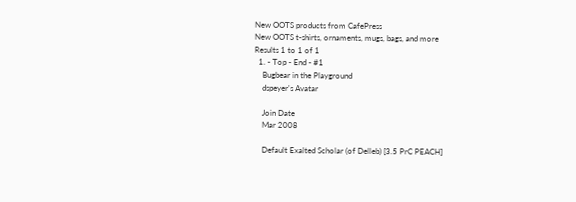New OOTS products from CafePress
New OOTS t-shirts, ornaments, mugs, bags, and more
Results 1 to 1 of 1
  1. - Top - End - #1
    Bugbear in the Playground
    dspeyer's Avatar

    Join Date
    Mar 2008

    Default Exalted Scholar (of Delleb) [3.5 PrC PEACH]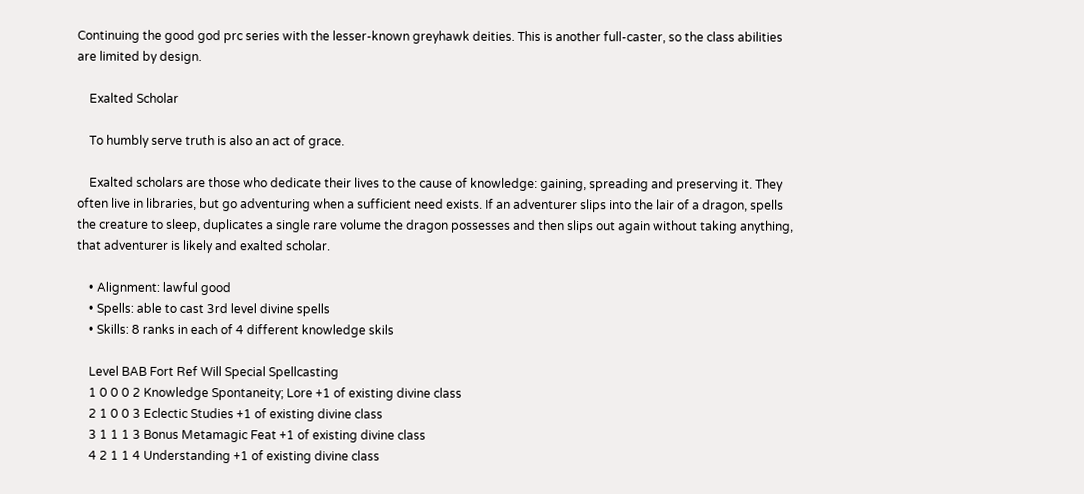Continuing the good god prc series with the lesser-known greyhawk deities. This is another full-caster, so the class abilities are limited by design.

    Exalted Scholar

    To humbly serve truth is also an act of grace.

    Exalted scholars are those who dedicate their lives to the cause of knowledge: gaining, spreading and preserving it. They often live in libraries, but go adventuring when a sufficient need exists. If an adventurer slips into the lair of a dragon, spells the creature to sleep, duplicates a single rare volume the dragon possesses and then slips out again without taking anything, that adventurer is likely and exalted scholar.

    • Alignment: lawful good
    • Spells: able to cast 3rd level divine spells
    • Skills: 8 ranks in each of 4 different knowledge skils

    Level BAB Fort Ref Will Special Spellcasting
    1 0 0 0 2 Knowledge Spontaneity; Lore +1 of existing divine class
    2 1 0 0 3 Eclectic Studies +1 of existing divine class
    3 1 1 1 3 Bonus Metamagic Feat +1 of existing divine class
    4 2 1 1 4 Understanding +1 of existing divine class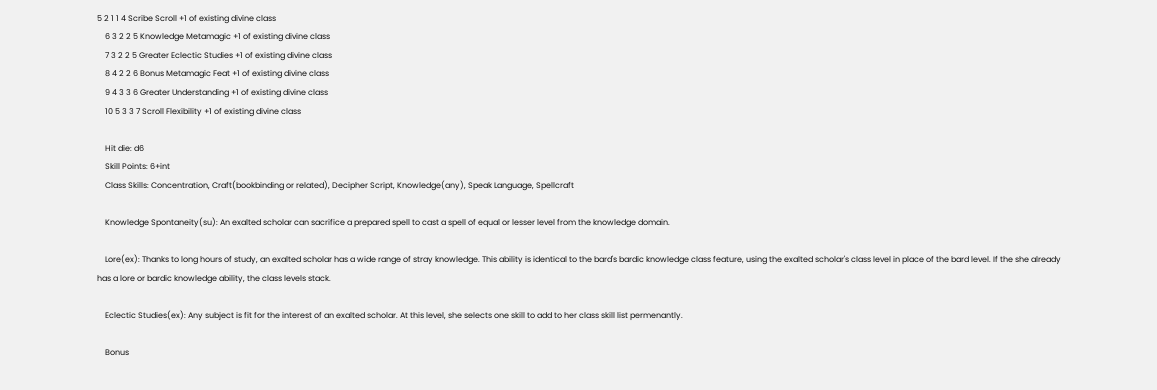5 2 1 1 4 Scribe Scroll +1 of existing divine class
    6 3 2 2 5 Knowledge Metamagic +1 of existing divine class
    7 3 2 2 5 Greater Eclectic Studies +1 of existing divine class
    8 4 2 2 6 Bonus Metamagic Feat +1 of existing divine class
    9 4 3 3 6 Greater Understanding +1 of existing divine class
    10 5 3 3 7 Scroll Flexibility +1 of existing divine class

    Hit die: d6
    Skill Points: 6+int
    Class Skills: Concentration, Craft(bookbinding or related), Decipher Script, Knowledge(any), Speak Language, Spellcraft

    Knowledge Spontaneity(su): An exalted scholar can sacrifice a prepared spell to cast a spell of equal or lesser level from the knowledge domain.

    Lore(ex): Thanks to long hours of study, an exalted scholar has a wide range of stray knowledge. This ability is identical to the bard's bardic knowledge class feature, using the exalted scholar's class level in place of the bard level. If the she already has a lore or bardic knowledge ability, the class levels stack.

    Eclectic Studies(ex): Any subject is fit for the interest of an exalted scholar. At this level, she selects one skill to add to her class skill list permenantly.

    Bonus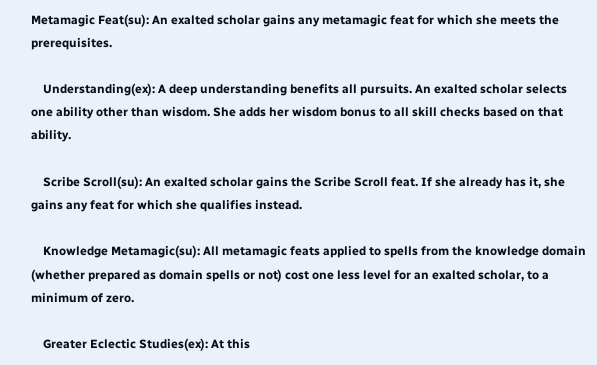Metamagic Feat(su): An exalted scholar gains any metamagic feat for which she meets the prerequisites.

    Understanding(ex): A deep understanding benefits all pursuits. An exalted scholar selects one ability other than wisdom. She adds her wisdom bonus to all skill checks based on that ability.

    Scribe Scroll(su): An exalted scholar gains the Scribe Scroll feat. If she already has it, she gains any feat for which she qualifies instead.

    Knowledge Metamagic(su): All metamagic feats applied to spells from the knowledge domain (whether prepared as domain spells or not) cost one less level for an exalted scholar, to a minimum of zero.

    Greater Eclectic Studies(ex): At this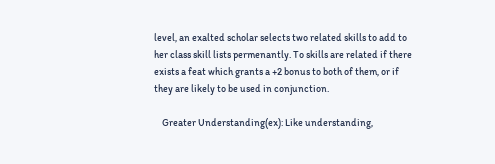level, an exalted scholar selects two related skills to add to her class skill lists permenantly. To skills are related if there exists a feat which grants a +2 bonus to both of them, or if they are likely to be used in conjunction.

    Greater Understanding(ex): Like understanding,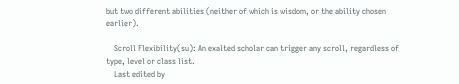but two different abilities (neither of which is wisdom, or the ability chosen earlier).

    Scroll Flexibility(su): An exalted scholar can trigger any scroll, regardless of type, level or class list.
    Last edited by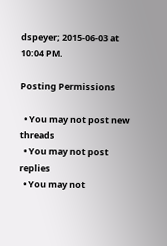dspeyer; 2015-06-03 at 10:04 PM.

Posting Permissions

  • You may not post new threads
  • You may not post replies
  • You may not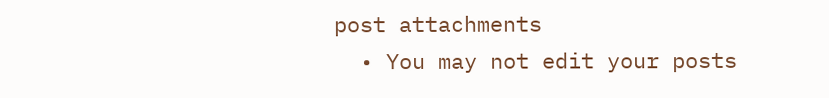post attachments
  • You may not edit your posts